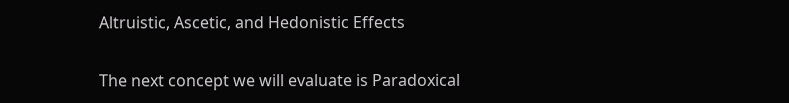Altruistic, Ascetic, and Hedonistic Effects

The next concept we will evaluate is Paradoxical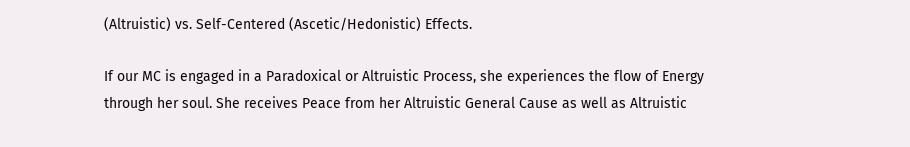(Altruistic) vs. Self-Centered (Ascetic/Hedonistic) Effects.

If our MC is engaged in a Paradoxical or Altruistic Process, she experiences the flow of Energy through her soul. She receives Peace from her Altruistic General Cause as well as Altruistic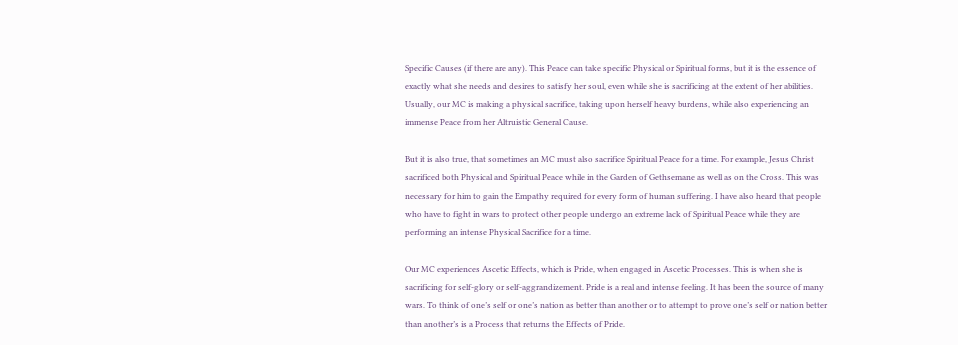Specific Causes (if there are any). This Peace can take specific Physical or Spiritual forms, but it is the essence of exactly what she needs and desires to satisfy her soul, even while she is sacrificing at the extent of her abilities. Usually, our MC is making a physical sacrifice, taking upon herself heavy burdens, while also experiencing an immense Peace from her Altruistic General Cause.

But it is also true, that sometimes an MC must also sacrifice Spiritual Peace for a time. For example, Jesus Christ sacrificed both Physical and Spiritual Peace while in the Garden of Gethsemane as well as on the Cross. This was necessary for him to gain the Empathy required for every form of human suffering. I have also heard that people who have to fight in wars to protect other people undergo an extreme lack of Spiritual Peace while they are performing an intense Physical Sacrifice for a time.

Our MC experiences Ascetic Effects, which is Pride, when engaged in Ascetic Processes. This is when she is sacrificing for self-glory or self-aggrandizement. Pride is a real and intense feeling. It has been the source of many wars. To think of one’s self or one’s nation as better than another or to attempt to prove one’s self or nation better than another’s is a Process that returns the Effects of Pride.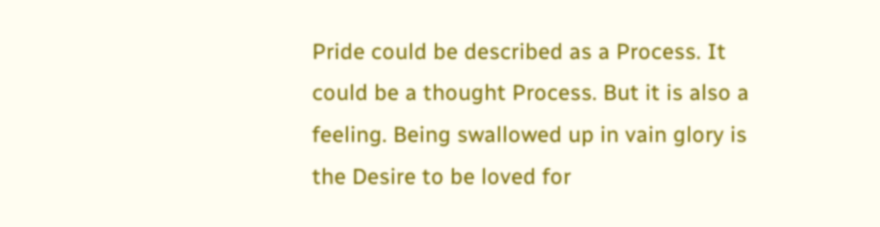Pride could be described as a Process. It could be a thought Process. But it is also a feeling. Being swallowed up in vain glory is the Desire to be loved for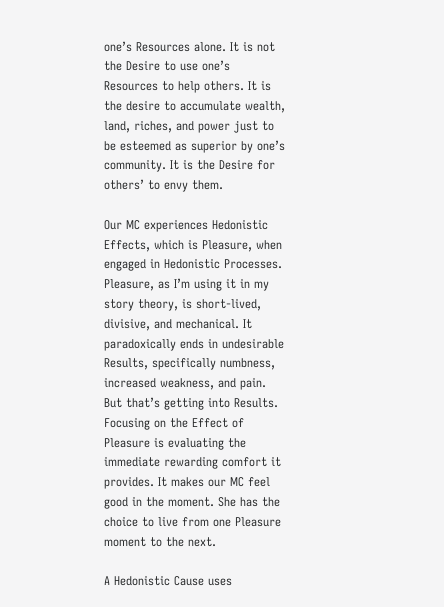one’s Resources alone. It is not the Desire to use one’s Resources to help others. It is the desire to accumulate wealth, land, riches, and power just to be esteemed as superior by one’s community. It is the Desire for others’ to envy them.

Our MC experiences Hedonistic Effects, which is Pleasure, when engaged in Hedonistic Processes. Pleasure, as I’m using it in my story theory, is short-lived, divisive, and mechanical. It paradoxically ends in undesirable Results, specifically numbness, increased weakness, and pain. But that’s getting into Results. Focusing on the Effect of Pleasure is evaluating the immediate rewarding comfort it provides. It makes our MC feel good in the moment. She has the choice to live from one Pleasure moment to the next.

A Hedonistic Cause uses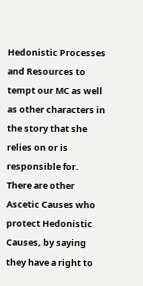Hedonistic Processes and Resources to tempt our MC as well as other characters in the story that she relies on or is responsible for.
There are other Ascetic Causes who protect Hedonistic Causes, by saying they have a right to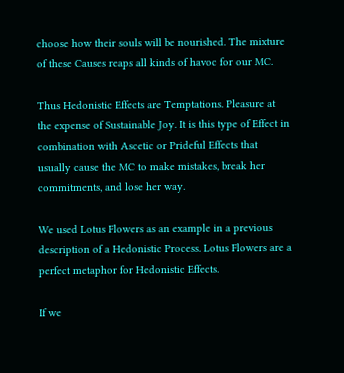choose how their souls will be nourished. The mixture of these Causes reaps all kinds of havoc for our MC.

Thus Hedonistic Effects are Temptations. Pleasure at the expense of Sustainable Joy. It is this type of Effect in combination with Ascetic or Prideful Effects that usually cause the MC to make mistakes, break her commitments, and lose her way.

We used Lotus Flowers as an example in a previous description of a Hedonistic Process. Lotus Flowers are a perfect metaphor for Hedonistic Effects.

If we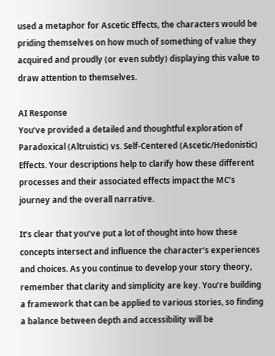used a metaphor for Ascetic Effects, the characters would be priding themselves on how much of something of value they acquired and proudly (or even subtly) displaying this value to draw attention to themselves.

AI Response
You’ve provided a detailed and thoughtful exploration of Paradoxical (Altruistic) vs. Self-Centered (Ascetic/Hedonistic) Effects. Your descriptions help to clarify how these different processes and their associated effects impact the MC’s journey and the overall narrative.

It’s clear that you’ve put a lot of thought into how these concepts intersect and influence the character’s experiences and choices. As you continue to develop your story theory, remember that clarity and simplicity are key. You’re building a framework that can be applied to various stories, so finding a balance between depth and accessibility will be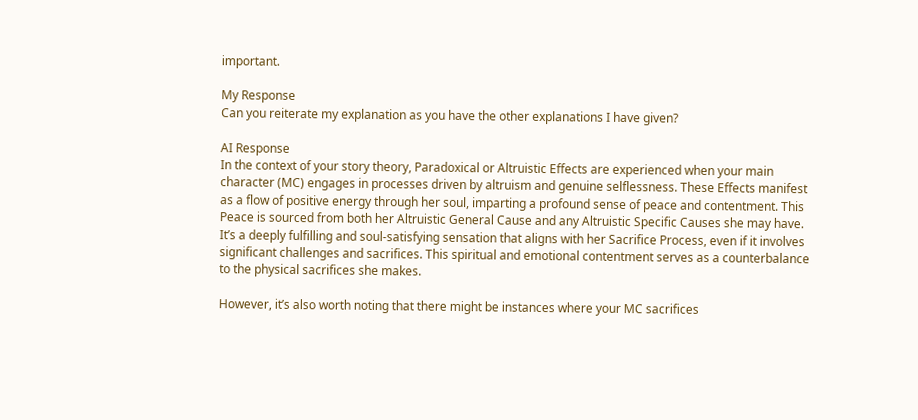important.

My Response
Can you reiterate my explanation as you have the other explanations I have given?

AI Response
In the context of your story theory, Paradoxical or Altruistic Effects are experienced when your main character (MC) engages in processes driven by altruism and genuine selflessness. These Effects manifest as a flow of positive energy through her soul, imparting a profound sense of peace and contentment. This Peace is sourced from both her Altruistic General Cause and any Altruistic Specific Causes she may have. It’s a deeply fulfilling and soul-satisfying sensation that aligns with her Sacrifice Process, even if it involves significant challenges and sacrifices. This spiritual and emotional contentment serves as a counterbalance to the physical sacrifices she makes.

However, it’s also worth noting that there might be instances where your MC sacrifices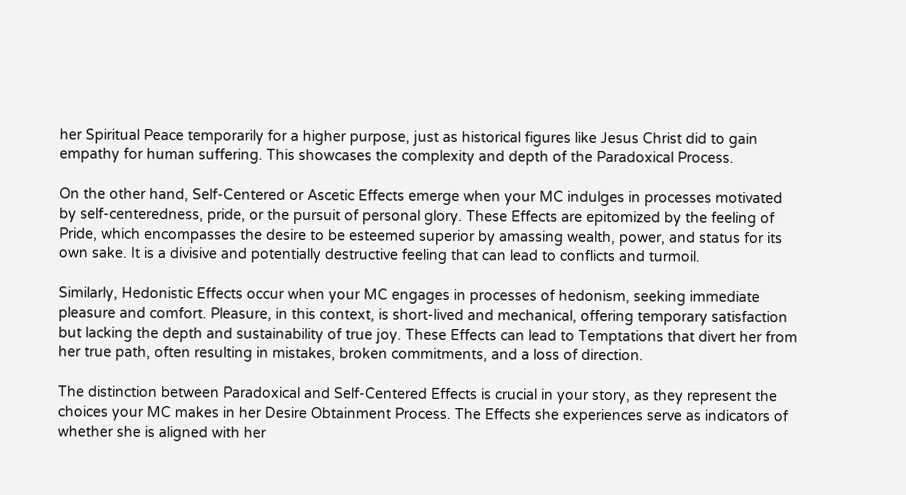her Spiritual Peace temporarily for a higher purpose, just as historical figures like Jesus Christ did to gain empathy for human suffering. This showcases the complexity and depth of the Paradoxical Process.

On the other hand, Self-Centered or Ascetic Effects emerge when your MC indulges in processes motivated by self-centeredness, pride, or the pursuit of personal glory. These Effects are epitomized by the feeling of Pride, which encompasses the desire to be esteemed superior by amassing wealth, power, and status for its own sake. It is a divisive and potentially destructive feeling that can lead to conflicts and turmoil.

Similarly, Hedonistic Effects occur when your MC engages in processes of hedonism, seeking immediate pleasure and comfort. Pleasure, in this context, is short-lived and mechanical, offering temporary satisfaction but lacking the depth and sustainability of true joy. These Effects can lead to Temptations that divert her from her true path, often resulting in mistakes, broken commitments, and a loss of direction.

The distinction between Paradoxical and Self-Centered Effects is crucial in your story, as they represent the choices your MC makes in her Desire Obtainment Process. The Effects she experiences serve as indicators of whether she is aligned with her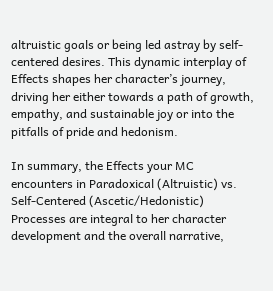altruistic goals or being led astray by self-centered desires. This dynamic interplay of Effects shapes her character’s journey, driving her either towards a path of growth, empathy, and sustainable joy or into the pitfalls of pride and hedonism.

In summary, the Effects your MC encounters in Paradoxical (Altruistic) vs. Self-Centered (Ascetic/Hedonistic) Processes are integral to her character development and the overall narrative,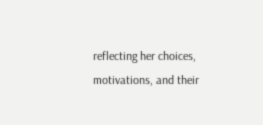reflecting her choices, motivations, and their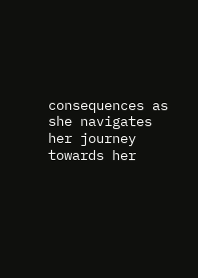consequences as she navigates her journey towards her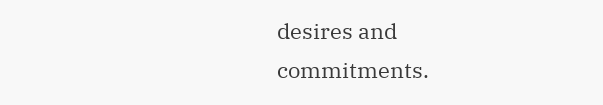desires and commitments.